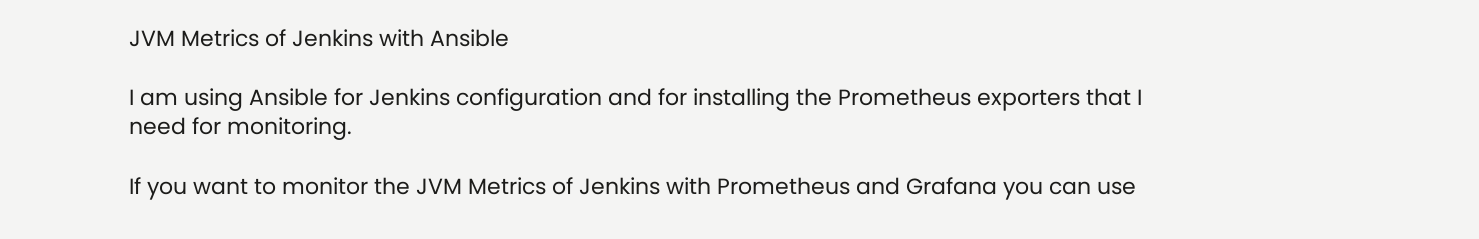JVM Metrics of Jenkins with Ansible

I am using Ansible for Jenkins configuration and for installing the Prometheus exporters that I need for monitoring.

If you want to monitor the JVM Metrics of Jenkins with Prometheus and Grafana you can use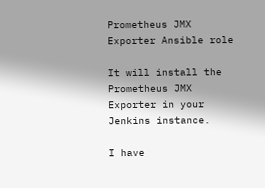Prometheus JMX Exporter Ansible role

It will install the Prometheus JMX Exporter in your Jenkins instance.

I have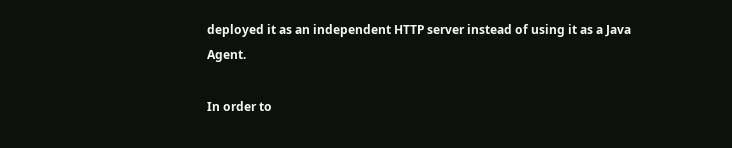deployed it as an independent HTTP server instead of using it as a Java Agent.

In order to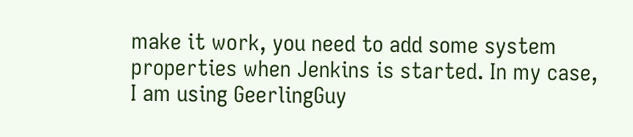make it work, you need to add some system properties when Jenkins is started. In my case, I am using GeerlingGuy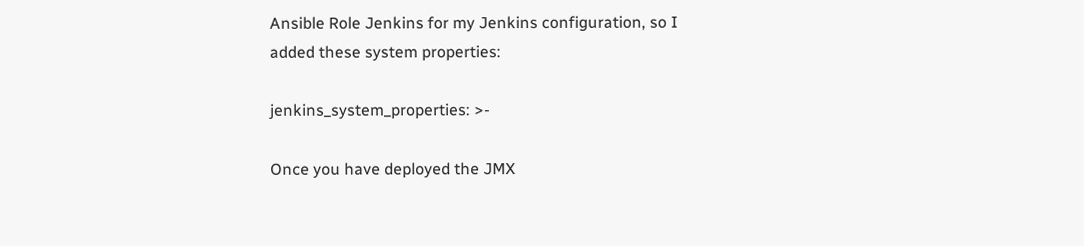Ansible Role Jenkins for my Jenkins configuration, so I added these system properties:

jenkins_system_properties: >-

Once you have deployed the JMX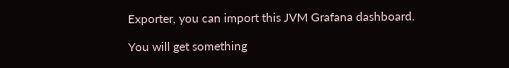Exporter, you can import this JVM Grafana dashboard.

You will get something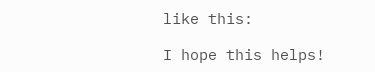like this:

I hope this helps!